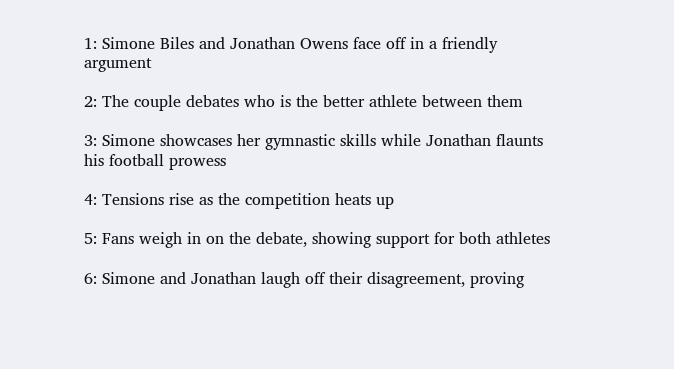1: Simone Biles and Jonathan Owens face off in a friendly argument

2: The couple debates who is the better athlete between them

3: Simone showcases her gymnastic skills while Jonathan flaunts his football prowess

4: Tensions rise as the competition heats up

5: Fans weigh in on the debate, showing support for both athletes

6: Simone and Jonathan laugh off their disagreement, proving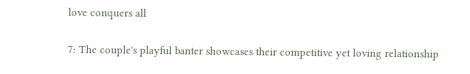love conquers all

7: The couple's playful banter showcases their competitive yet loving relationship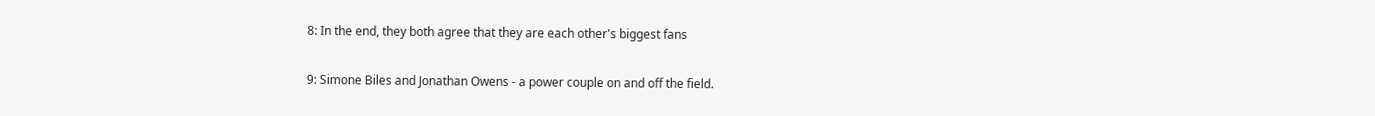8: In the end, they both agree that they are each other's biggest fans

9: Simone Biles and Jonathan Owens - a power couple on and off the field.